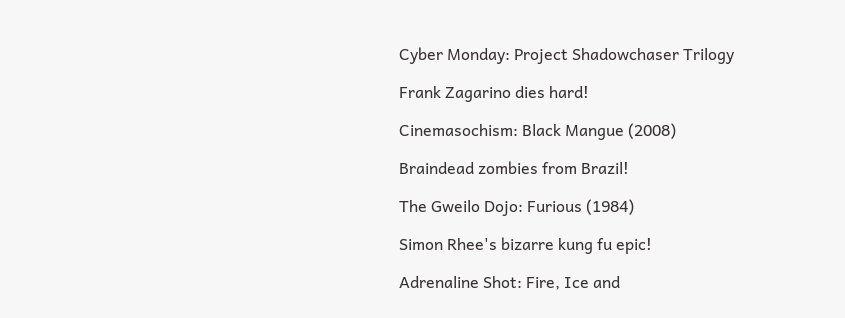Cyber Monday: Project Shadowchaser Trilogy

Frank Zagarino dies hard!

Cinemasochism: Black Mangue (2008)

Braindead zombies from Brazil!

The Gweilo Dojo: Furious (1984)

Simon Rhee's bizarre kung fu epic!

Adrenaline Shot: Fire, Ice and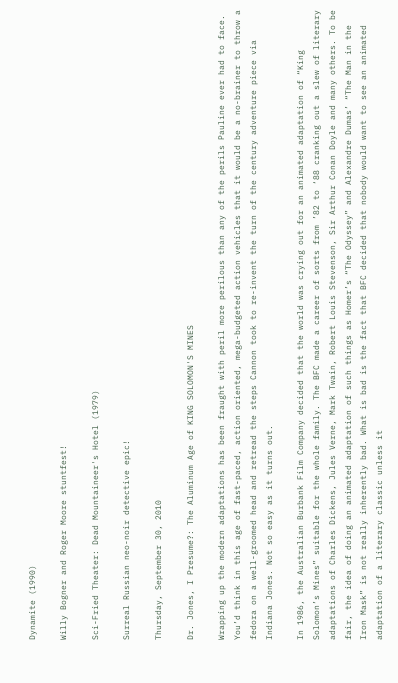Dynamite (1990)

Willy Bogner and Roger Moore stuntfest!

Sci-Fried Theater: Dead Mountaineer's Hotel (1979)

Surreal Russian neo-noir detective epic!

Thursday, September 30, 2010

Dr. Jones, I Presume?: The Aluminum Age of KING SOLOMON'S MINES

Wrapping up the modern adaptations has been fraught with peril more perilous than any of the perils Pauline ever had to face. You’d think in this age of fast-paced, action oriented, mega-budgeted action vehicles that it would be a no-brainer to throw a fedora on a well-groomed head and retread the steps Cannon took to re-invent the turn of the century adventure piece via Indiana Jones. Not so easy as it turns out.

In 1986, the Australian Burbank Film Company decided that the world was crying out for an animated adaptation of “King Solomon’s Mines” suitable for the whole family. The BFC made a career of sorts from ’82 to ‘88 cranking out a slew of literary adaptations of Charles Dickens, Jules Verne, Mark Twain, Robert Louis Stevenson, Sir Arthur Conan Doyle and many others. To be fair, the idea of doing an animated adaptation of such things as Homer’s “The Odyssey” and Alexandre Dumas’ “The Man in the Iron Mask” is not really inherently bad. What is bad is the fact that BFC decided that nobody would want to see an animated adaptation of a literary classic unless it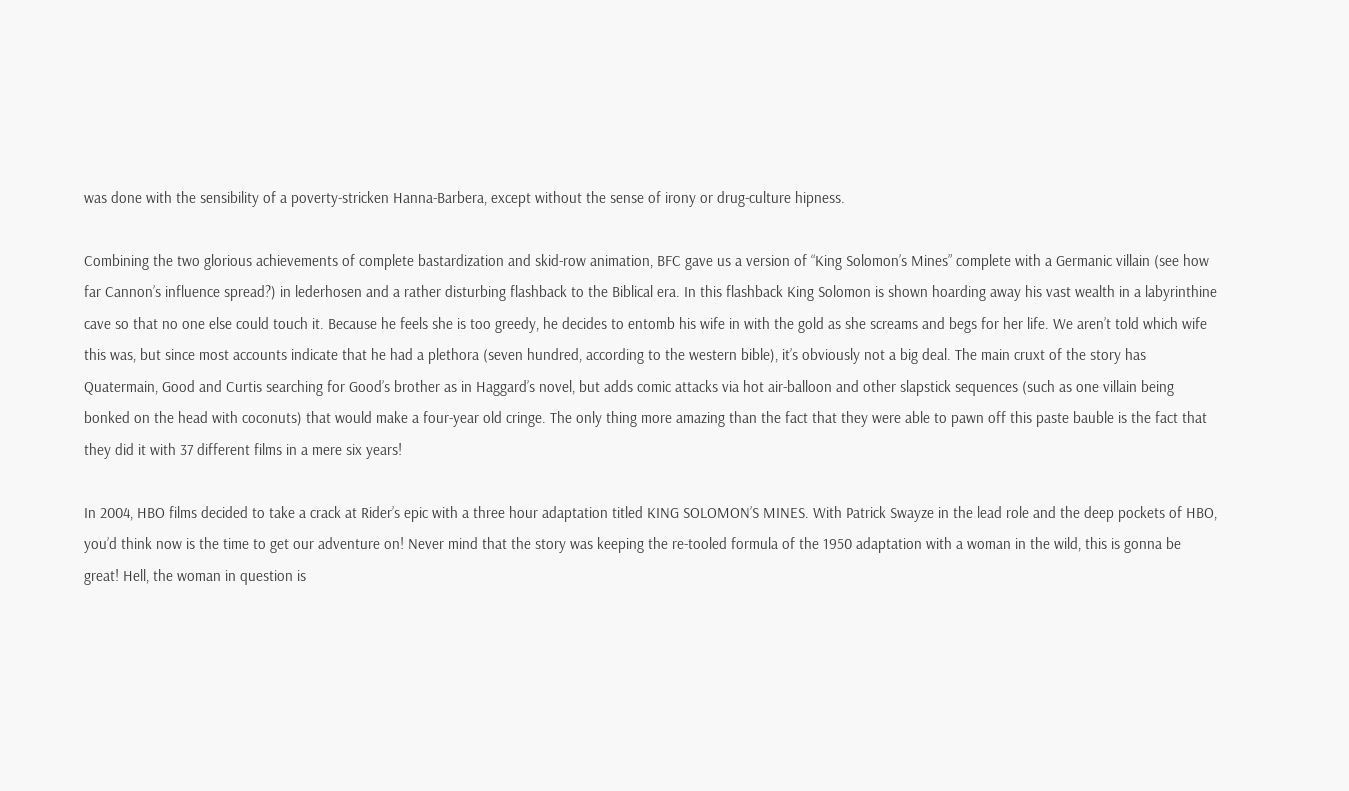was done with the sensibility of a poverty-stricken Hanna-Barbera, except without the sense of irony or drug-culture hipness.

Combining the two glorious achievements of complete bastardization and skid-row animation, BFC gave us a version of “King Solomon’s Mines” complete with a Germanic villain (see how far Cannon’s influence spread?) in lederhosen and a rather disturbing flashback to the Biblical era. In this flashback King Solomon is shown hoarding away his vast wealth in a labyrinthine cave so that no one else could touch it. Because he feels she is too greedy, he decides to entomb his wife in with the gold as she screams and begs for her life. We aren’t told which wife this was, but since most accounts indicate that he had a plethora (seven hundred, according to the western bible), it’s obviously not a big deal. The main cruxt of the story has Quatermain, Good and Curtis searching for Good’s brother as in Haggard’s novel, but adds comic attacks via hot air-balloon and other slapstick sequences (such as one villain being bonked on the head with coconuts) that would make a four-year old cringe. The only thing more amazing than the fact that they were able to pawn off this paste bauble is the fact that they did it with 37 different films in a mere six years!

In 2004, HBO films decided to take a crack at Rider’s epic with a three hour adaptation titled KING SOLOMON’S MINES. With Patrick Swayze in the lead role and the deep pockets of HBO, you’d think now is the time to get our adventure on! Never mind that the story was keeping the re-tooled formula of the 1950 adaptation with a woman in the wild, this is gonna be great! Hell, the woman in question is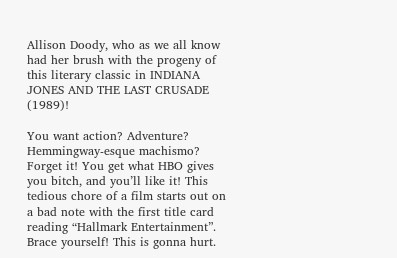Allison Doody, who as we all know had her brush with the progeny of this literary classic in INDIANA JONES AND THE LAST CRUSADE (1989)!

You want action? Adventure? Hemmingway-esque machismo? Forget it! You get what HBO gives you bitch, and you’ll like it! This tedious chore of a film starts out on a bad note with the first title card reading “Hallmark Entertainment”. Brace yourself! This is gonna hurt.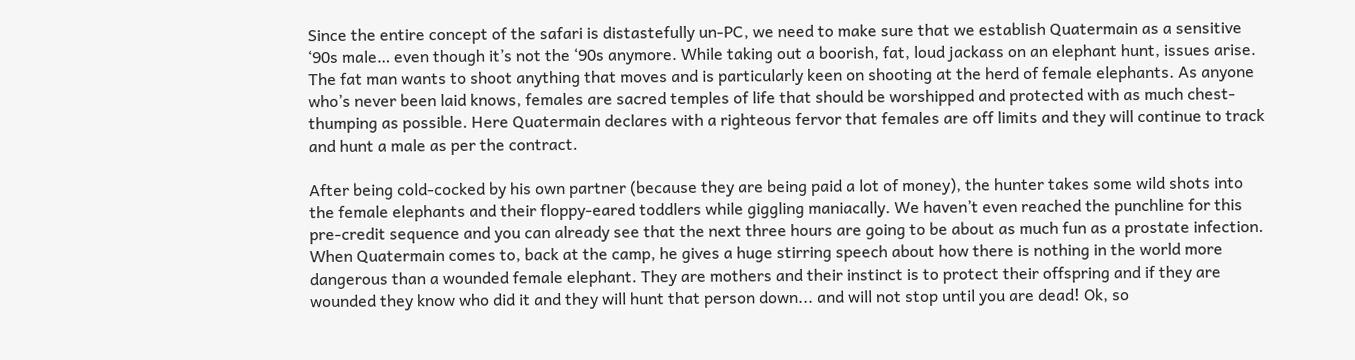Since the entire concept of the safari is distastefully un-PC, we need to make sure that we establish Quatermain as a sensitive ‘90s male… even though it’s not the ‘90s anymore. While taking out a boorish, fat, loud jackass on an elephant hunt, issues arise. The fat man wants to shoot anything that moves and is particularly keen on shooting at the herd of female elephants. As anyone who’s never been laid knows, females are sacred temples of life that should be worshipped and protected with as much chest-thumping as possible. Here Quatermain declares with a righteous fervor that females are off limits and they will continue to track and hunt a male as per the contract.

After being cold-cocked by his own partner (because they are being paid a lot of money), the hunter takes some wild shots into the female elephants and their floppy-eared toddlers while giggling maniacally. We haven’t even reached the punchline for this pre-credit sequence and you can already see that the next three hours are going to be about as much fun as a prostate infection. When Quatermain comes to, back at the camp, he gives a huge stirring speech about how there is nothing in the world more dangerous than a wounded female elephant. They are mothers and their instinct is to protect their offspring and if they are wounded they know who did it and they will hunt that person down... and will not stop until you are dead! Ok, so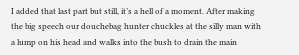I added that last part but still, it’s a hell of a moment. After making the big speech our douchebag hunter chuckles at the silly man with a lump on his head and walks into the bush to drain the main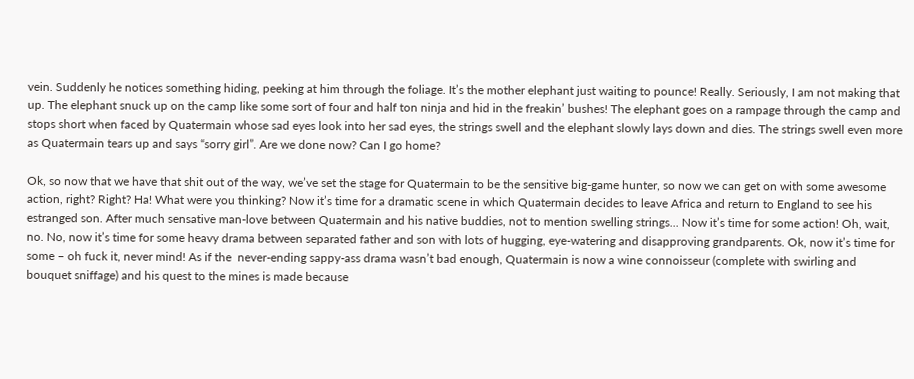vein. Suddenly he notices something hiding, peeking at him through the foliage. It’s the mother elephant just waiting to pounce! Really. Seriously, I am not making that up. The elephant snuck up on the camp like some sort of four and half ton ninja and hid in the freakin’ bushes! The elephant goes on a rampage through the camp and stops short when faced by Quatermain whose sad eyes look into her sad eyes, the strings swell and the elephant slowly lays down and dies. The strings swell even more as Quatermain tears up and says “sorry girl”. Are we done now? Can I go home?

Ok, so now that we have that shit out of the way, we’ve set the stage for Quatermain to be the sensitive big-game hunter, so now we can get on with some awesome action, right? Right? Ha! What were you thinking? Now it’s time for a dramatic scene in which Quatermain decides to leave Africa and return to England to see his estranged son. After much sensative man-love between Quatermain and his native buddies, not to mention swelling strings... Now it’s time for some action! Oh, wait, no. No, now it’s time for some heavy drama between separated father and son with lots of hugging, eye-watering and disapproving grandparents. Ok, now it’s time for some – oh fuck it, never mind! As if the  never-ending sappy-ass drama wasn’t bad enough, Quatermain is now a wine connoisseur (complete with swirling and bouquet sniffage) and his quest to the mines is made because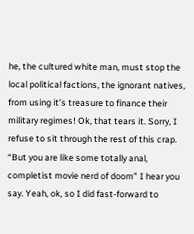he, the cultured white man, must stop the local political factions, the ignorant natives, from using it’s treasure to finance their military regimes! Ok, that tears it. Sorry, I refuse to sit through the rest of this crap. “But you are like some totally anal, completist movie nerd of doom” I hear you say. Yeah, ok, so I did fast-forward to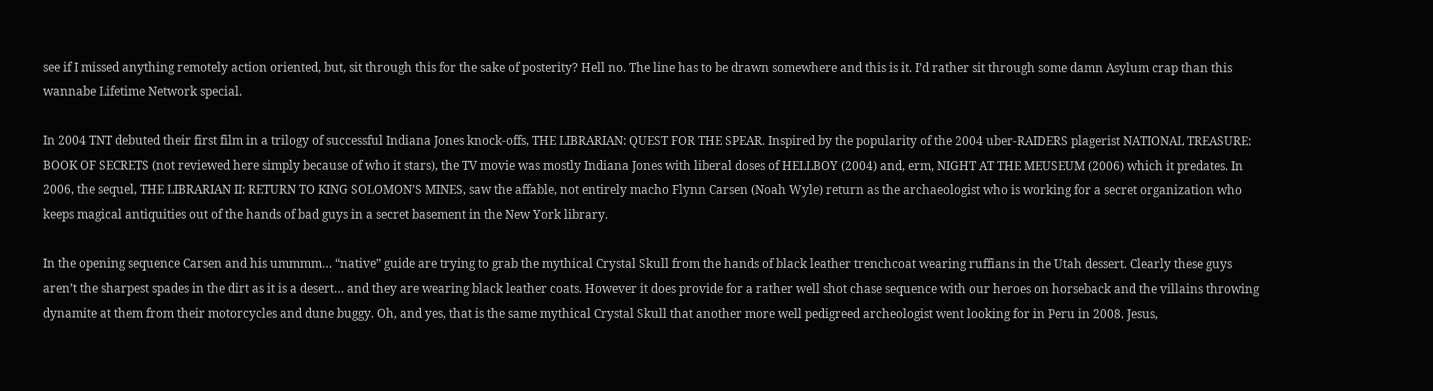see if I missed anything remotely action oriented, but, sit through this for the sake of posterity? Hell no. The line has to be drawn somewhere and this is it. I’d rather sit through some damn Asylum crap than this wannabe Lifetime Network special.

In 2004 TNT debuted their first film in a trilogy of successful Indiana Jones knock-offs, THE LIBRARIAN: QUEST FOR THE SPEAR. Inspired by the popularity of the 2004 uber-RAIDERS plagerist NATIONAL TREASURE: BOOK OF SECRETS (not reviewed here simply because of who it stars), the TV movie was mostly Indiana Jones with liberal doses of HELLBOY (2004) and, erm, NIGHT AT THE MEUSEUM (2006) which it predates. In 2006, the sequel, THE LIBRARIAN II: RETURN TO KING SOLOMON’S MINES, saw the affable, not entirely macho Flynn Carsen (Noah Wyle) return as the archaeologist who is working for a secret organization who keeps magical antiquities out of the hands of bad guys in a secret basement in the New York library.

In the opening sequence Carsen and his ummmm… “native” guide are trying to grab the mythical Crystal Skull from the hands of black leather trenchcoat wearing ruffians in the Utah dessert. Clearly these guys aren’t the sharpest spades in the dirt as it is a desert… and they are wearing black leather coats. However it does provide for a rather well shot chase sequence with our heroes on horseback and the villains throwing dynamite at them from their motorcycles and dune buggy. Oh, and yes, that is the same mythical Crystal Skull that another more well pedigreed archeologist went looking for in Peru in 2008. Jesus,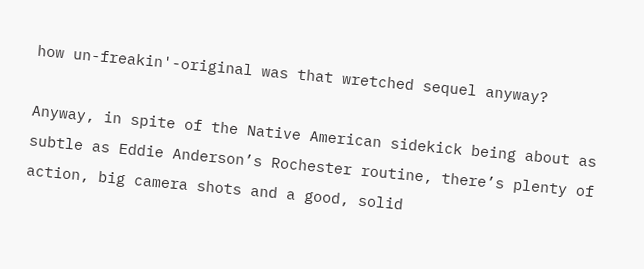how un-freakin'-original was that wretched sequel anyway?

Anyway, in spite of the Native American sidekick being about as subtle as Eddie Anderson’s Rochester routine, there’s plenty of action, big camera shots and a good, solid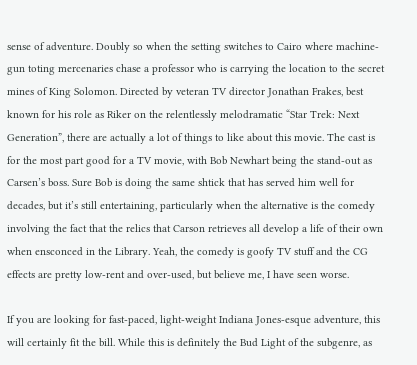sense of adventure. Doubly so when the setting switches to Cairo where machine-gun toting mercenaries chase a professor who is carrying the location to the secret mines of King Solomon. Directed by veteran TV director Jonathan Frakes, best known for his role as Riker on the relentlessly melodramatic “Star Trek: Next Generation”, there are actually a lot of things to like about this movie. The cast is for the most part good for a TV movie, with Bob Newhart being the stand-out as Carsen’s boss. Sure Bob is doing the same shtick that has served him well for decades, but it’s still entertaining, particularly when the alternative is the comedy involving the fact that the relics that Carson retrieves all develop a life of their own when ensconced in the Library. Yeah, the comedy is goofy TV stuff and the CG effects are pretty low-rent and over-used, but believe me, I have seen worse.

If you are looking for fast-paced, light-weight Indiana Jones-esque adventure, this will certainly fit the bill. While this is definitely the Bud Light of the subgenre, as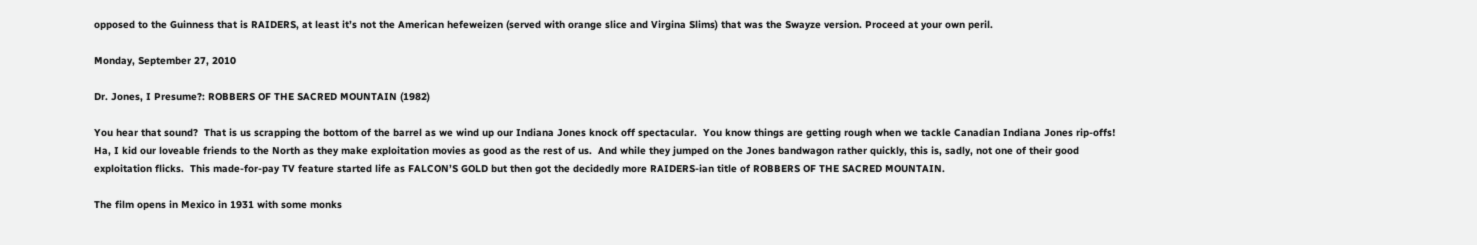opposed to the Guinness that is RAIDERS, at least it’s not the American hefeweizen (served with orange slice and Virgina Slims) that was the Swayze version. Proceed at your own peril.

Monday, September 27, 2010

Dr. Jones, I Presume?: ROBBERS OF THE SACRED MOUNTAIN (1982)

You hear that sound?  That is us scrapping the bottom of the barrel as we wind up our Indiana Jones knock off spectacular.  You know things are getting rough when we tackle Canadian Indiana Jones rip-offs!  Ha, I kid our loveable friends to the North as they make exploitation movies as good as the rest of us.  And while they jumped on the Jones bandwagon rather quickly, this is, sadly, not one of their good exploitation flicks.  This made-for-pay TV feature started life as FALCON’S GOLD but then got the decidedly more RAIDERS-ian title of ROBBERS OF THE SACRED MOUNTAIN.

The film opens in Mexico in 1931 with some monks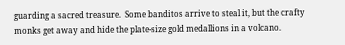guarding a sacred treasure.  Some banditos arrive to steal it, but the crafty monks get away and hide the plate-size gold medallions in a volcano.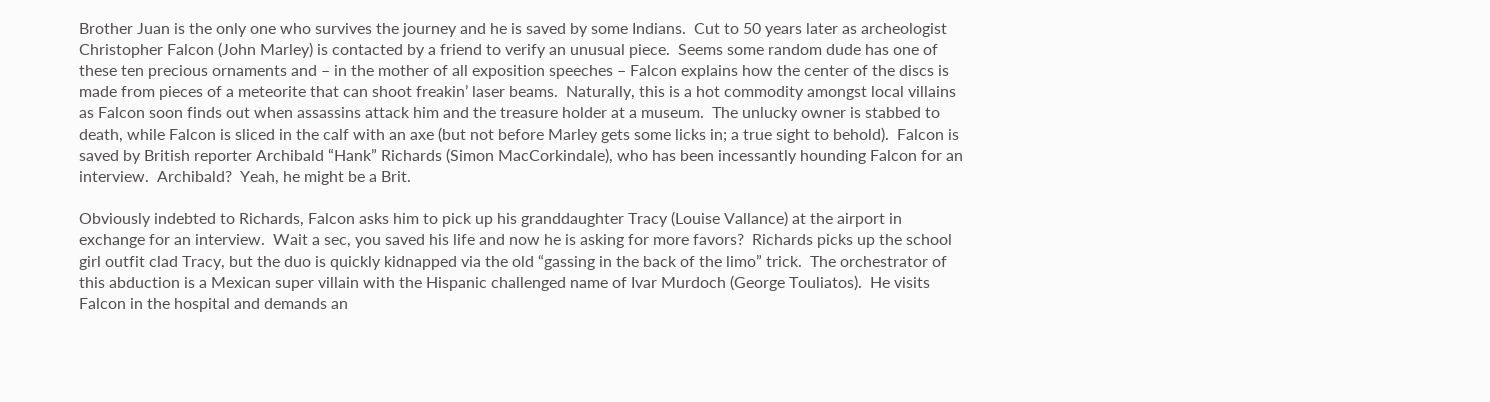Brother Juan is the only one who survives the journey and he is saved by some Indians.  Cut to 50 years later as archeologist Christopher Falcon (John Marley) is contacted by a friend to verify an unusual piece.  Seems some random dude has one of these ten precious ornaments and – in the mother of all exposition speeches – Falcon explains how the center of the discs is made from pieces of a meteorite that can shoot freakin’ laser beams.  Naturally, this is a hot commodity amongst local villains as Falcon soon finds out when assassins attack him and the treasure holder at a museum.  The unlucky owner is stabbed to death, while Falcon is sliced in the calf with an axe (but not before Marley gets some licks in; a true sight to behold).  Falcon is saved by British reporter Archibald “Hank” Richards (Simon MacCorkindale), who has been incessantly hounding Falcon for an interview.  Archibald?  Yeah, he might be a Brit.

Obviously indebted to Richards, Falcon asks him to pick up his granddaughter Tracy (Louise Vallance) at the airport in exchange for an interview.  Wait a sec, you saved his life and now he is asking for more favors?  Richards picks up the school girl outfit clad Tracy, but the duo is quickly kidnapped via the old “gassing in the back of the limo” trick.  The orchestrator of this abduction is a Mexican super villain with the Hispanic challenged name of Ivar Murdoch (George Touliatos).  He visits Falcon in the hospital and demands an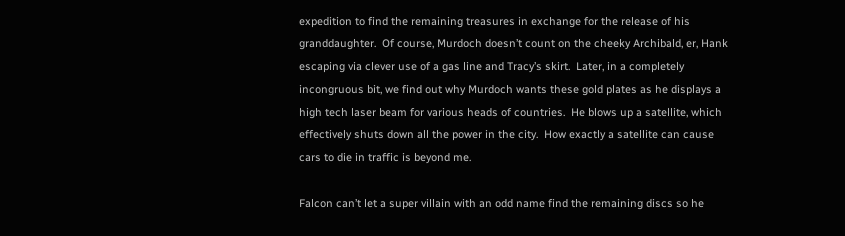expedition to find the remaining treasures in exchange for the release of his granddaughter.  Of course, Murdoch doesn’t count on the cheeky Archibald, er, Hank escaping via clever use of a gas line and Tracy’s skirt.  Later, in a completely incongruous bit, we find out why Murdoch wants these gold plates as he displays a high tech laser beam for various heads of countries.  He blows up a satellite, which effectively shuts down all the power in the city.  How exactly a satellite can cause cars to die in traffic is beyond me.

Falcon can’t let a super villain with an odd name find the remaining discs so he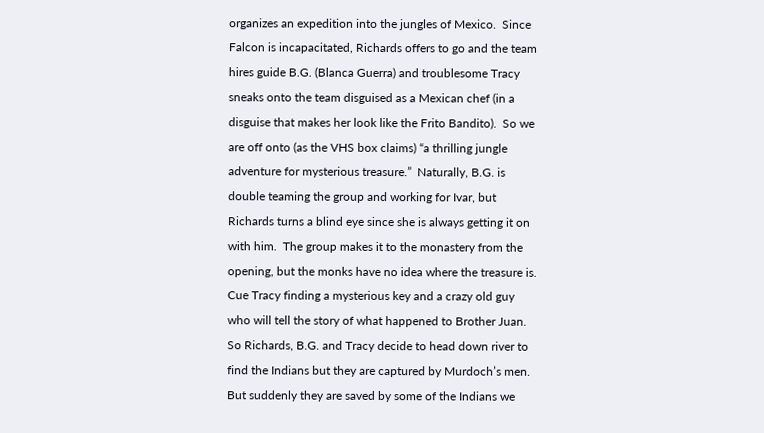organizes an expedition into the jungles of Mexico.  Since Falcon is incapacitated, Richards offers to go and the team hires guide B.G. (Blanca Guerra) and troublesome Tracy sneaks onto the team disguised as a Mexican chef (in a disguise that makes her look like the Frito Bandito).  So we are off onto (as the VHS box claims) “a thrilling jungle adventure for mysterious treasure.”  Naturally, B.G. is double teaming the group and working for Ivar, but Richards turns a blind eye since she is always getting it on with him.  The group makes it to the monastery from the opening, but the monks have no idea where the treasure is.  Cue Tracy finding a mysterious key and a crazy old guy who will tell the story of what happened to Brother Juan.  So Richards, B.G. and Tracy decide to head down river to find the Indians but they are captured by Murdoch’s men.  But suddenly they are saved by some of the Indians we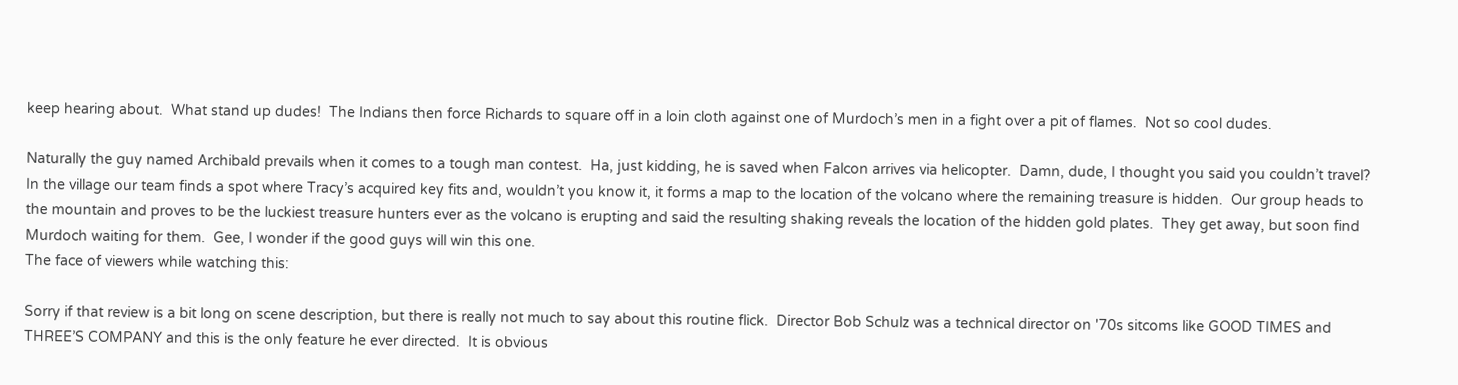keep hearing about.  What stand up dudes!  The Indians then force Richards to square off in a loin cloth against one of Murdoch’s men in a fight over a pit of flames.  Not so cool dudes.

Naturally the guy named Archibald prevails when it comes to a tough man contest.  Ha, just kidding, he is saved when Falcon arrives via helicopter.  Damn, dude, I thought you said you couldn’t travel?  In the village our team finds a spot where Tracy’s acquired key fits and, wouldn’t you know it, it forms a map to the location of the volcano where the remaining treasure is hidden.  Our group heads to the mountain and proves to be the luckiest treasure hunters ever as the volcano is erupting and said the resulting shaking reveals the location of the hidden gold plates.  They get away, but soon find Murdoch waiting for them.  Gee, I wonder if the good guys will win this one.
The face of viewers while watching this:

Sorry if that review is a bit long on scene description, but there is really not much to say about this routine flick.  Director Bob Schulz was a technical director on '70s sitcoms like GOOD TIMES and THREE’S COMPANY and this is the only feature he ever directed.  It is obvious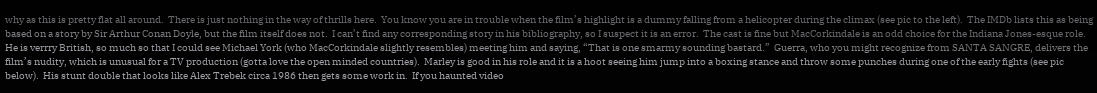why as this is pretty flat all around.  There is just nothing in the way of thrills here.  You know you are in trouble when the film’s highlight is a dummy falling from a helicopter during the climax (see pic to the left).  The IMDb lists this as being based on a story by Sir Arthur Conan Doyle, but the film itself does not.  I can’t find any corresponding story in his bibliography, so I suspect it is an error.  The cast is fine but MacCorkindale is an odd choice for the Indiana Jones-esque role.  He is verrry British, so much so that I could see Michael York (who MacCorkindale slightly resembles) meeting him and saying, “That is one smarmy sounding bastard.”  Guerra, who you might recognize from SANTA SANGRE, delivers the film’s nudity, which is unusual for a TV production (gotta love the open minded countries).  Marley is good in his role and it is a hoot seeing him jump into a boxing stance and throw some punches during one of the early fights (see pic below).  His stunt double that looks like Alex Trebek circa 1986 then gets some work in.  If you haunted video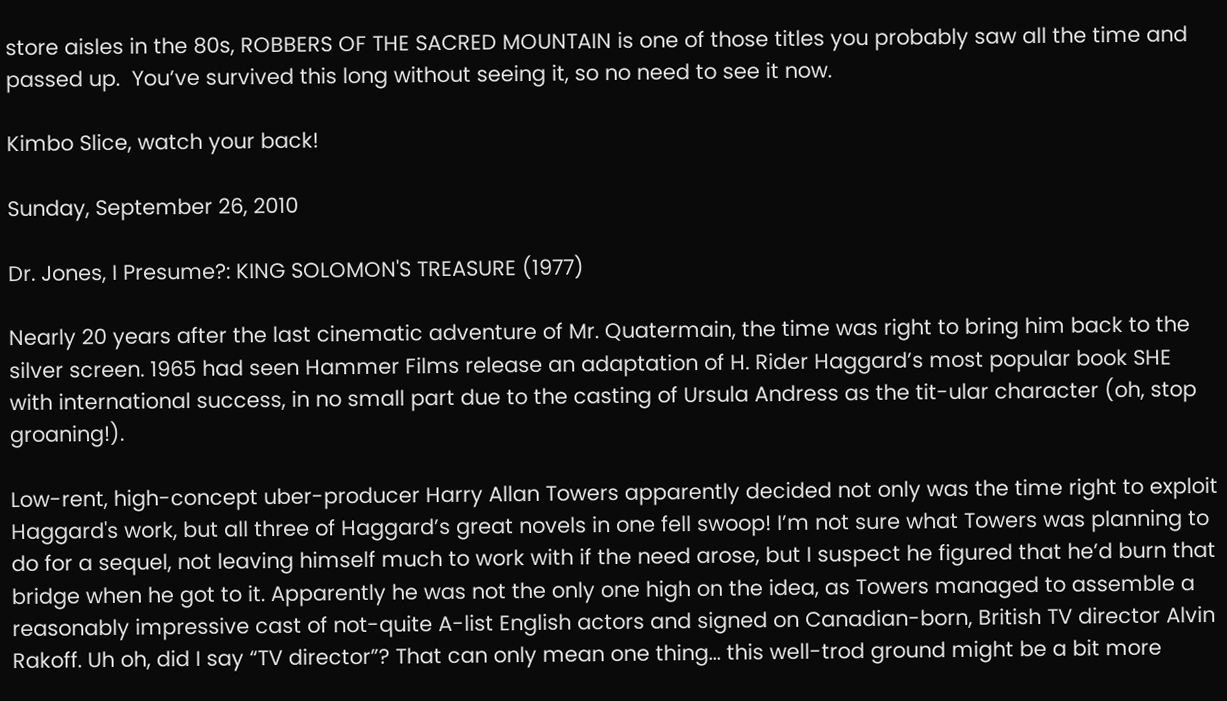store aisles in the 80s, ROBBERS OF THE SACRED MOUNTAIN is one of those titles you probably saw all the time and passed up.  You’ve survived this long without seeing it, so no need to see it now.

Kimbo Slice, watch your back!

Sunday, September 26, 2010

Dr. Jones, I Presume?: KING SOLOMON'S TREASURE (1977)

Nearly 20 years after the last cinematic adventure of Mr. Quatermain, the time was right to bring him back to the silver screen. 1965 had seen Hammer Films release an adaptation of H. Rider Haggard’s most popular book SHE with international success, in no small part due to the casting of Ursula Andress as the tit-ular character (oh, stop groaning!).

Low-rent, high-concept uber-producer Harry Allan Towers apparently decided not only was the time right to exploit Haggard's work, but all three of Haggard’s great novels in one fell swoop! I’m not sure what Towers was planning to do for a sequel, not leaving himself much to work with if the need arose, but I suspect he figured that he’d burn that bridge when he got to it. Apparently he was not the only one high on the idea, as Towers managed to assemble a reasonably impressive cast of not-quite A-list English actors and signed on Canadian-born, British TV director Alvin Rakoff. Uh oh, did I say “TV director”? That can only mean one thing... this well-trod ground might be a bit more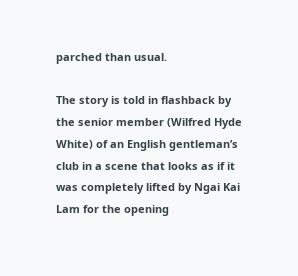parched than usual.

The story is told in flashback by the senior member (Wilfred Hyde White) of an English gentleman’s club in a scene that looks as if it was completely lifted by Ngai Kai Lam for the opening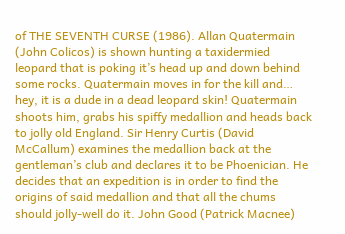of THE SEVENTH CURSE (1986). Allan Quatermain (John Colicos) is shown hunting a taxidermied leopard that is poking it’s head up and down behind some rocks. Quatermain moves in for the kill and… hey, it is a dude in a dead leopard skin! Quatermain shoots him, grabs his spiffy medallion and heads back to jolly old England. Sir Henry Curtis (David McCallum) examines the medallion back at the gentleman’s club and declares it to be Phoenician. He decides that an expedition is in order to find the origins of said medallion and that all the chums should jolly-well do it. John Good (Patrick Macnee)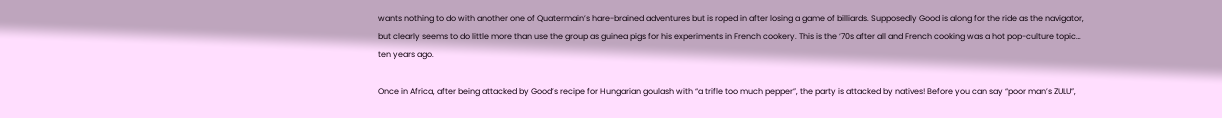wants nothing to do with another one of Quatermain’s hare-brained adventures but is roped in after losing a game of billiards. Supposedly Good is along for the ride as the navigator, but clearly seems to do little more than use the group as guinea pigs for his experiments in French cookery. This is the ‘70s after all and French cooking was a hot pop-culture topic… ten years ago.

Once in Africa, after being attacked by Good’s recipe for Hungarian goulash with “a trifle too much pepper”, the party is attacked by natives! Before you can say “poor man’s ZULU”,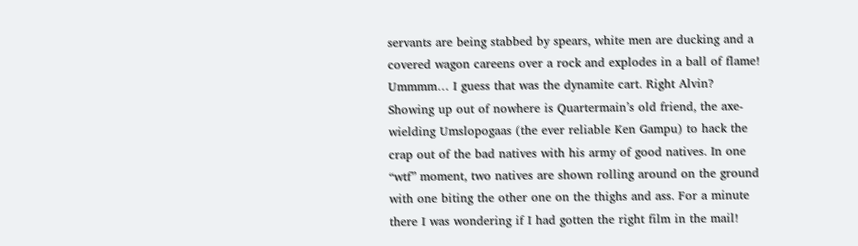servants are being stabbed by spears, white men are ducking and a covered wagon careens over a rock and explodes in a ball of flame! Ummmm… I guess that was the dynamite cart. Right Alvin? Showing up out of nowhere is Quartermain’s old friend, the axe-wielding Umslopogaas (the ever reliable Ken Gampu) to hack the crap out of the bad natives with his army of good natives. In one “wtf” moment, two natives are shown rolling around on the ground with one biting the other one on the thighs and ass. For a minute there I was wondering if I had gotten the right film in the mail!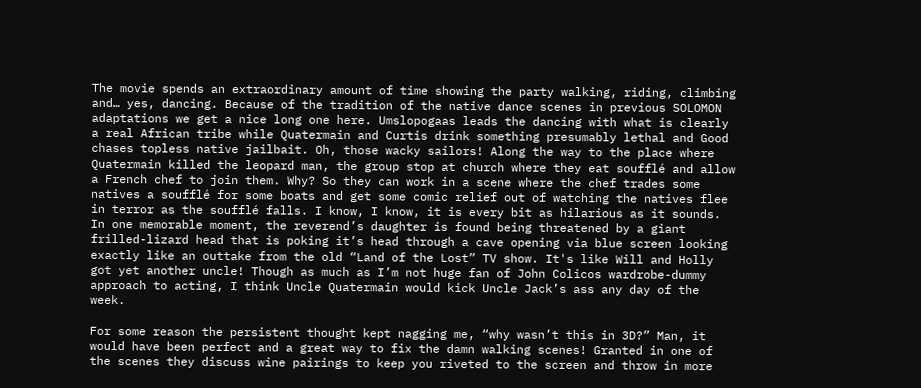The movie spends an extraordinary amount of time showing the party walking, riding, climbing and… yes, dancing. Because of the tradition of the native dance scenes in previous SOLOMON adaptations we get a nice long one here. Umslopogaas leads the dancing with what is clearly a real African tribe while Quatermain and Curtis drink something presumably lethal and Good chases topless native jailbait. Oh, those wacky sailors! Along the way to the place where Quatermain killed the leopard man, the group stop at church where they eat soufflé and allow a French chef to join them. Why? So they can work in a scene where the chef trades some natives a soufflé for some boats and get some comic relief out of watching the natives flee in terror as the soufflé falls. I know, I know, it is every bit as hilarious as it sounds. In one memorable moment, the reverend’s daughter is found being threatened by a giant frilled-lizard head that is poking it’s head through a cave opening via blue screen looking exactly like an outtake from the old “Land of the Lost” TV show. It's like Will and Holly got yet another uncle! Though as much as I’m not huge fan of John Colicos wardrobe-dummy approach to acting, I think Uncle Quatermain would kick Uncle Jack’s ass any day of the week.

For some reason the persistent thought kept nagging me, “why wasn’t this in 3D?” Man, it would have been perfect and a great way to fix the damn walking scenes! Granted in one of the scenes they discuss wine pairings to keep you riveted to the screen and throw in more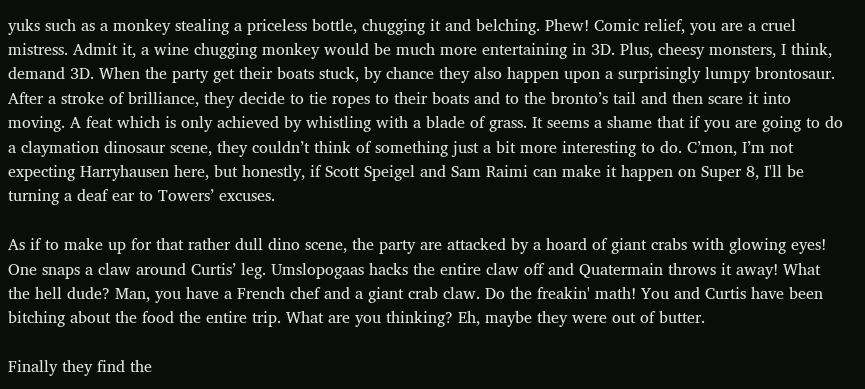yuks such as a monkey stealing a priceless bottle, chugging it and belching. Phew! Comic relief, you are a cruel mistress. Admit it, a wine chugging monkey would be much more entertaining in 3D. Plus, cheesy monsters, I think, demand 3D. When the party get their boats stuck, by chance they also happen upon a surprisingly lumpy brontosaur. After a stroke of brilliance, they decide to tie ropes to their boats and to the bronto’s tail and then scare it into moving. A feat which is only achieved by whistling with a blade of grass. It seems a shame that if you are going to do a claymation dinosaur scene, they couldn’t think of something just a bit more interesting to do. C’mon, I’m not expecting Harryhausen here, but honestly, if Scott Speigel and Sam Raimi can make it happen on Super 8, I'll be turning a deaf ear to Towers’ excuses.

As if to make up for that rather dull dino scene, the party are attacked by a hoard of giant crabs with glowing eyes! One snaps a claw around Curtis’ leg. Umslopogaas hacks the entire claw off and Quatermain throws it away! What the hell dude? Man, you have a French chef and a giant crab claw. Do the freakin' math! You and Curtis have been bitching about the food the entire trip. What are you thinking? Eh, maybe they were out of butter.

Finally they find the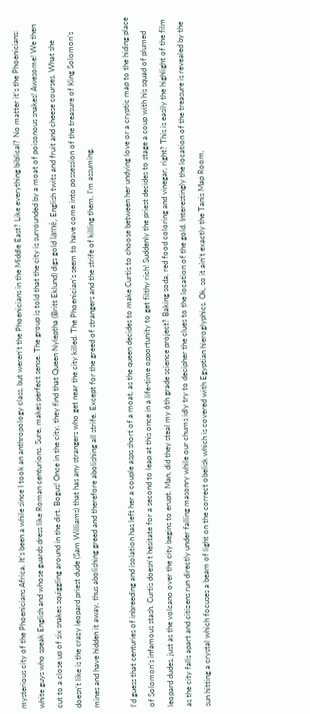mysterious city of the Phoenicians Africa. It’s been a while since I took an anthropology class, but weren’t the Phoenicians in the Middle East? Like everything biblical? No matter it’s the Phoenicians: white guys who speak English and whose guards dress like Roman centurions. Sure, makes perfect sense. The group is told that the city is surrounded by a moat of poisonous snakes! Awesome! We then cut to a close up of six snakes squiggling around in the dirt. Bogus! Once in the city, they find that Queen Nyleptha (Britt Eklund) digs gold lamé, English twits and fruit and cheese courses. What she doesn’t like is the crazy leopard priest dude (Sam Williams) that has any strangers who get near the city killed. The Phoenician’s seem to have come into possession of the treasure of King Solomon’s mines and have hidden it away, thus abolishing greed and therefore abolishing all strife. Except for the greed of strangers and the strife of killing them, I'm assuming.

I’d guess that centuries of inbreeding and isolation has left her a couple asps short of a moat, as the queen decides to make Curtis to choose between her undying love or a cryptic map to the hiding place of Solomon’s infamous stash. Curtis doesn't hesitate for a second to leap at this once in a life-time opportunity to get filthy rich! Suddenly the priest decides to stage a coup with his squad of plumed leopard dudes, just as the volcano over the city begins to erupt. Man, did they steal my 6th grade science project? Baking soda, red food coloring and vinegar, right? This is easily the highlight of the film as the city falls apart and citizens run directly under falling masonry while our chums idly try to decipher the clues to the location of the gold. Interestingly the location of the treasure is revealed by the sun hitting a crystal which focuses a beam of light on the correct obelisk which is covered with Egyptian hieroglyphics. Ok, so it ain’t exactly the Tanis Map Room,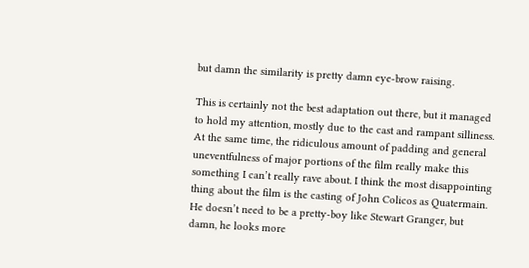but damn the similarity is pretty damn eye-brow raising.

This is certainly not the best adaptation out there, but it managed to hold my attention, mostly due to the cast and rampant silliness. At the same time, the ridiculous amount of padding and general uneventfulness of major portions of the film really make this something I can’t really rave about. I think the most disappointing thing about the film is the casting of John Colicos as Quatermain. He doesn’t need to be a pretty-boy like Stewart Granger, but damn, he looks more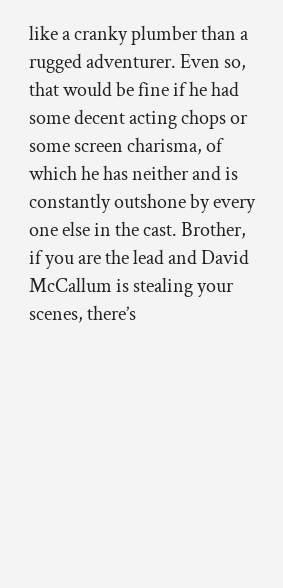like a cranky plumber than a rugged adventurer. Even so, that would be fine if he had some decent acting chops or some screen charisma, of which he has neither and is constantly outshone by every one else in the cast. Brother, if you are the lead and David McCallum is stealing your scenes, there’s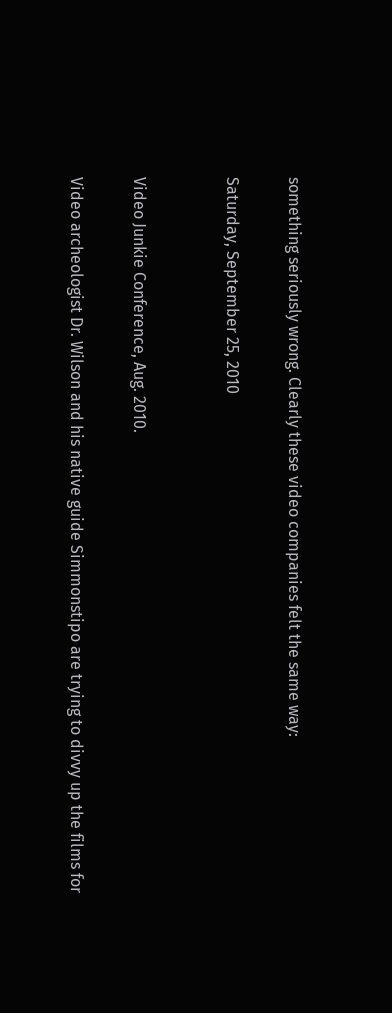something seriously wrong. Clearly these video companies felt the same way:

Saturday, September 25, 2010


Video Junkie Conference, Aug. 2010.

Video archeologist Dr. Wilson and his native guide Simmonstipo are trying to divvy up the films for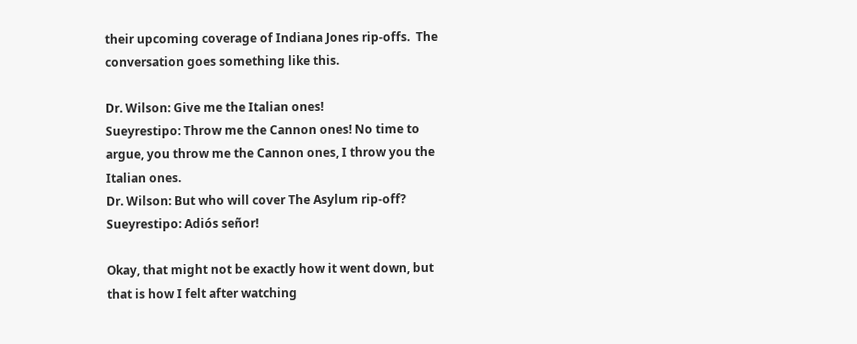their upcoming coverage of Indiana Jones rip-offs.  The conversation goes something like this.

Dr. Wilson: Give me the Italian ones!
Sueyrestipo: Throw me the Cannon ones! No time to argue, you throw me the Cannon ones, I throw you the Italian ones.
Dr. Wilson: But who will cover The Asylum rip-off?
Sueyrestipo: Adiós señor!

Okay, that might not be exactly how it went down, but that is how I felt after watching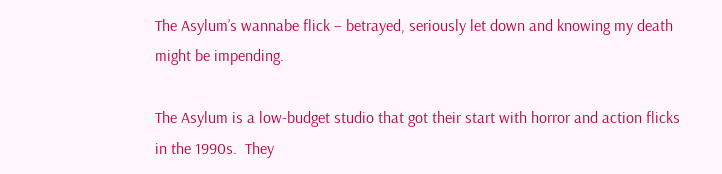The Asylum’s wannabe flick – betrayed, seriously let down and knowing my death might be impending.

The Asylum is a low-budget studio that got their start with horror and action flicks in the 1990s.  They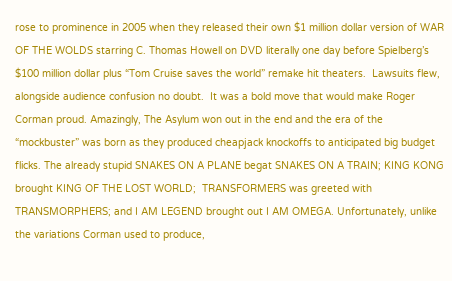rose to prominence in 2005 when they released their own $1 million dollar version of WAR OF THE WOLDS starring C. Thomas Howell on DVD literally one day before Spielberg’s $100 million dollar plus “Tom Cruise saves the world” remake hit theaters.  Lawsuits flew, alongside audience confusion no doubt.  It was a bold move that would make Roger Corman proud. Amazingly, The Asylum won out in the end and the era of the “mockbuster” was born as they produced cheapjack knockoffs to anticipated big budget flicks. The already stupid SNAKES ON A PLANE begat SNAKES ON A TRAIN; KING KONG brought KING OF THE LOST WORLD;  TRANSFORMERS was greeted with TRANSMORPHERS; and I AM LEGEND brought out I AM OMEGA. Unfortunately, unlike the variations Corman used to produce,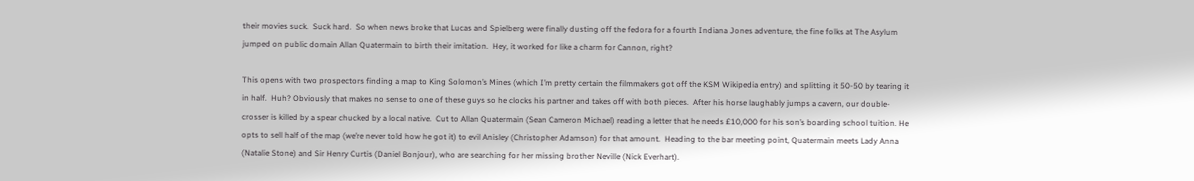their movies suck.  Suck hard.  So when news broke that Lucas and Spielberg were finally dusting off the fedora for a fourth Indiana Jones adventure, the fine folks at The Asylum jumped on public domain Allan Quatermain to birth their imitation.  Hey, it worked for like a charm for Cannon, right?

This opens with two prospectors finding a map to King Solomon’s Mines (which I’m pretty certain the filmmakers got off the KSM Wikipedia entry) and splitting it 50-50 by tearing it in half.  Huh? Obviously that makes no sense to one of these guys so he clocks his partner and takes off with both pieces.  After his horse laughably jumps a cavern, our double-crosser is killed by a spear chucked by a local native.  Cut to Allan Quatermain (Sean Cameron Michael) reading a letter that he needs £10,000 for his son’s boarding school tuition. He opts to sell half of the map (we’re never told how he got it) to evil Anisley (Christopher Adamson) for that amount.  Heading to the bar meeting point, Quatermain meets Lady Anna (Natalie Stone) and Sir Henry Curtis (Daniel Bonjour), who are searching for her missing brother Neville (Nick Everhart).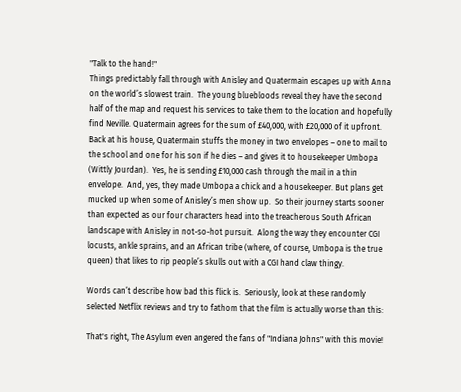"Talk to the hand!"
Things predictably fall through with Anisley and Quatermain escapes up with Anna on the world’s slowest train.  The young bluebloods reveal they have the second half of the map and request his services to take them to the location and hopefully find Neville. Quatermain agrees for the sum of £40,000, with £20,000 of it upfront.  Back at his house, Quatermain stuffs the money in two envelopes – one to mail to the school and one for his son if he dies – and gives it to housekeeper Umbopa (Wittly Jourdan).  Yes, he is sending £10,000 cash through the mail in a thin envelope.  And, yes, they made Umbopa a chick and a housekeeper. But plans get mucked up when some of Anisley’s men show up.  So their journey starts sooner than expected as our four characters head into the treacherous South African landscape with Anisley in not-so-hot pursuit.  Along the way they encounter CGI locusts, ankle sprains, and an African tribe (where, of course, Umbopa is the true queen) that likes to rip people’s skulls out with a CGI hand claw thingy.

Words can’t describe how bad this flick is.  Seriously, look at these randomly selected Netflix reviews and try to fathom that the film is actually worse than this:

That's right, The Asylum even angered the fans of "Indiana Johns" with this movie!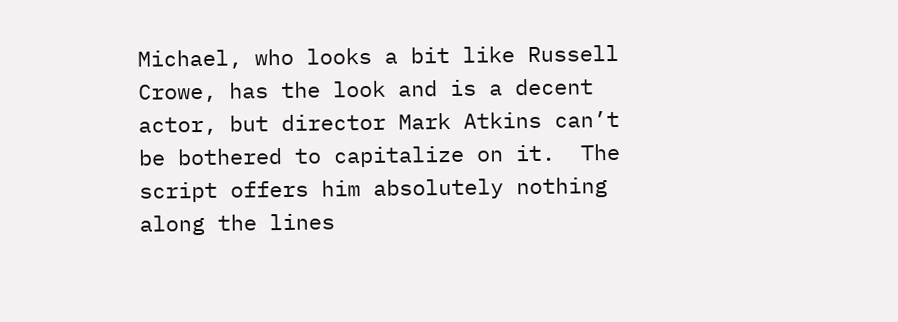Michael, who looks a bit like Russell Crowe, has the look and is a decent actor, but director Mark Atkins can’t be bothered to capitalize on it.  The script offers him absolutely nothing along the lines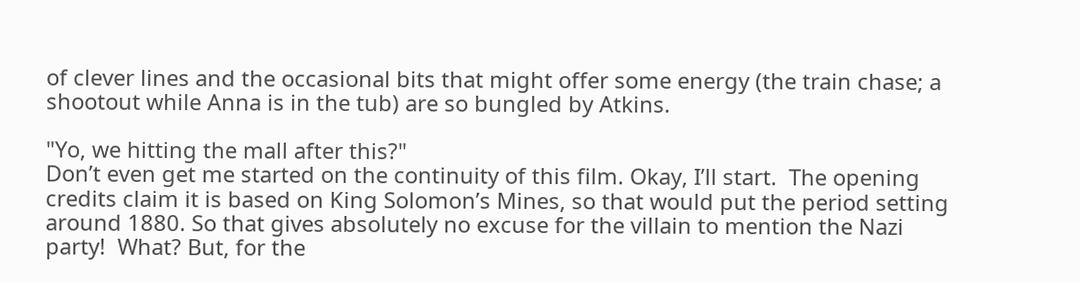of clever lines and the occasional bits that might offer some energy (the train chase; a shootout while Anna is in the tub) are so bungled by Atkins.

"Yo, we hitting the mall after this?"
Don’t even get me started on the continuity of this film. Okay, I’ll start.  The opening credits claim it is based on King Solomon’s Mines, so that would put the period setting around 1880. So that gives absolutely no excuse for the villain to mention the Nazi party!  What? But, for the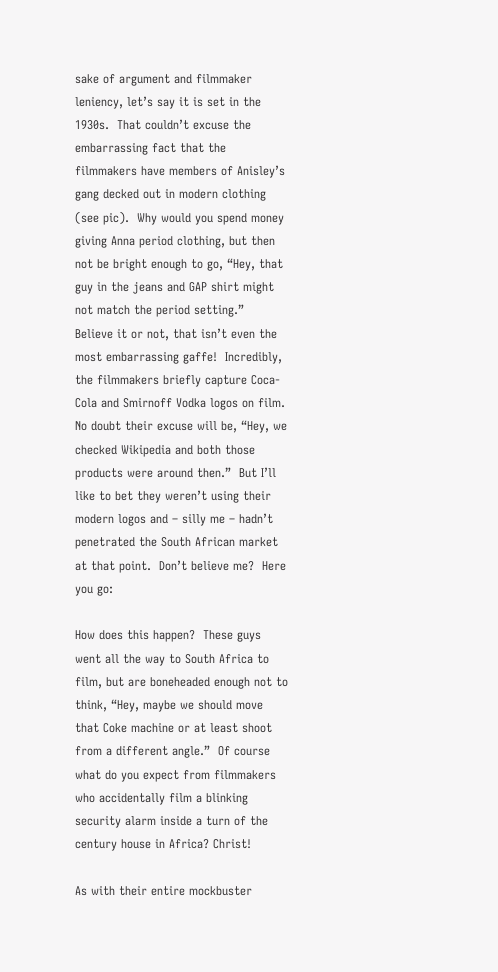sake of argument and filmmaker leniency, let’s say it is set in the 1930s.  That couldn’t excuse the embarrassing fact that the filmmakers have members of Anisley’s gang decked out in modern clothing (see pic).  Why would you spend money giving Anna period clothing, but then not be bright enough to go, “Hey, that guy in the jeans and GAP shirt might not match the period setting.”  Believe it or not, that isn’t even the most embarrassing gaffe!  Incredibly, the filmmakers briefly capture Coca-Cola and Smirnoff Vodka logos on film.  No doubt their excuse will be, “Hey, we checked Wikipedia and both those products were around then.”  But I’ll like to bet they weren’t using their modern logos and – silly me – hadn’t penetrated the South African market at that point.  Don’t believe me?  Here you go:

How does this happen?  These guys went all the way to South Africa to film, but are boneheaded enough not to think, “Hey, maybe we should move that Coke machine or at least shoot from a different angle.”  Of course what do you expect from filmmakers who accidentally film a blinking security alarm inside a turn of the century house in Africa? Christ!

As with their entire mockbuster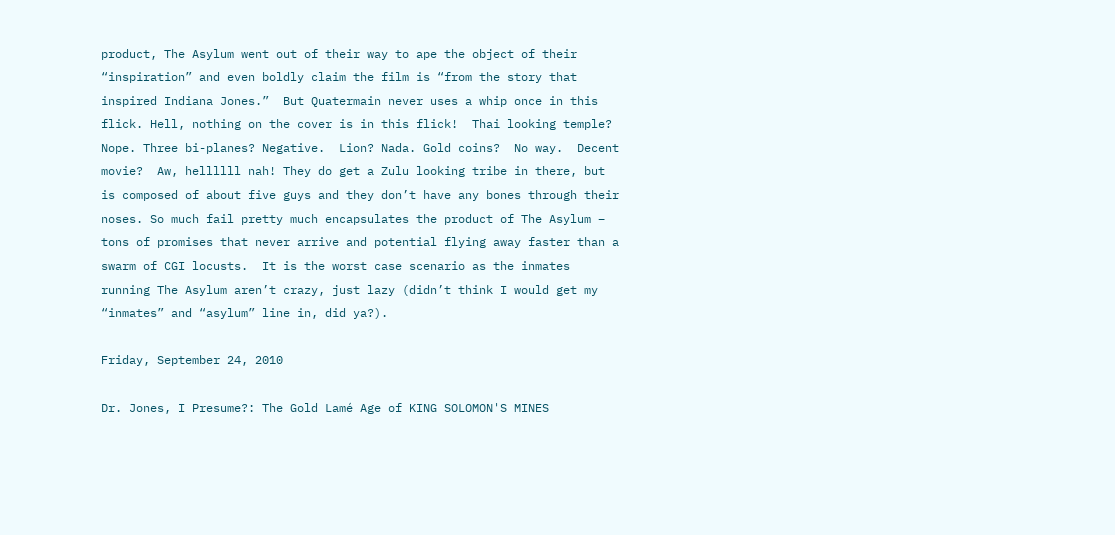product, The Asylum went out of their way to ape the object of their “inspiration” and even boldly claim the film is “from the story that inspired Indiana Jones.”  But Quatermain never uses a whip once in this flick. Hell, nothing on the cover is in this flick!  Thai looking temple?  Nope. Three bi-planes? Negative.  Lion? Nada. Gold coins?  No way.  Decent movie?  Aw, hellllll nah! They do get a Zulu looking tribe in there, but is composed of about five guys and they don’t have any bones through their noses. So much fail pretty much encapsulates the product of The Asylum – tons of promises that never arrive and potential flying away faster than a swarm of CGI locusts.  It is the worst case scenario as the inmates running The Asylum aren’t crazy, just lazy (didn’t think I would get my “inmates” and “asylum” line in, did ya?).

Friday, September 24, 2010

Dr. Jones, I Presume?: The Gold Lamé Age of KING SOLOMON'S MINES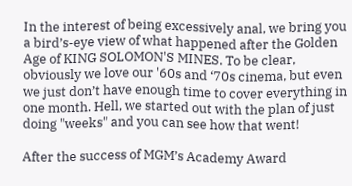In the interest of being excessively anal, we bring you a bird’s-eye view of what happened after the Golden Age of KING SOLOMON'S MINES. To be clear, obviously we love our '60s and ‘70s cinema, but even we just don’t have enough time to cover everything in one month. Hell, we started out with the plan of just doing "weeks" and you can see how that went!

After the success of MGM’s Academy Award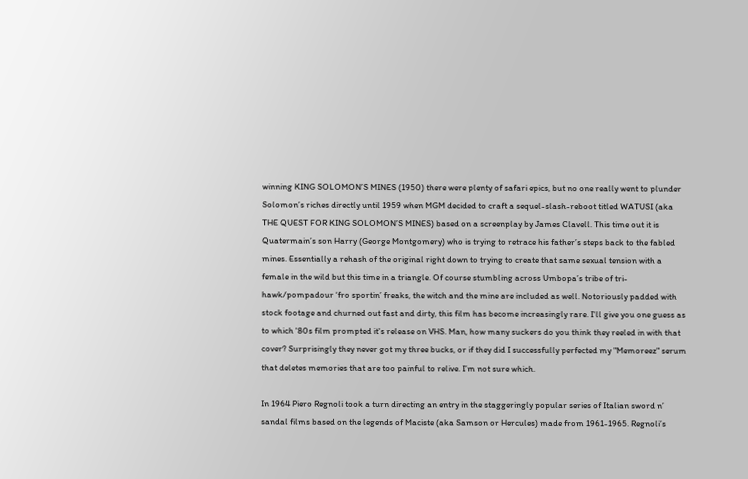winning KING SOLOMON’S MINES (1950) there were plenty of safari epics, but no one really went to plunder Solomon’s riches directly until 1959 when MGM decided to craft a sequel-slash-reboot titled WATUSI (aka THE QUEST FOR KING SOLOMON’S MINES) based on a screenplay by James Clavell. This time out it is Quatermain’s son Harry (George Montgomery) who is trying to retrace his father’s steps back to the fabled mines. Essentially a rehash of the original right down to trying to create that same sexual tension with a female in the wild but this time in a triangle. Of course stumbling across Umbopa’s tribe of tri-hawk/pompadour ‘fro sportin’ freaks, the witch and the mine are included as well. Notoriously padded with stock footage and churned out fast and dirty, this film has become increasingly rare. I'll give you one guess as to which '80s film prompted it's release on VHS. Man, how many suckers do you think they reeled in with that cover? Surprisingly they never got my three bucks, or if they did I successfully perfected my "Memoreez" serum that deletes memories that are too painful to relive. I’m not sure which.

In 1964 Piero Regnoli took a turn directing an entry in the staggeringly popular series of Italian sword n’ sandal films based on the legends of Maciste (aka Samson or Hercules) made from 1961-1965. Regnoli’s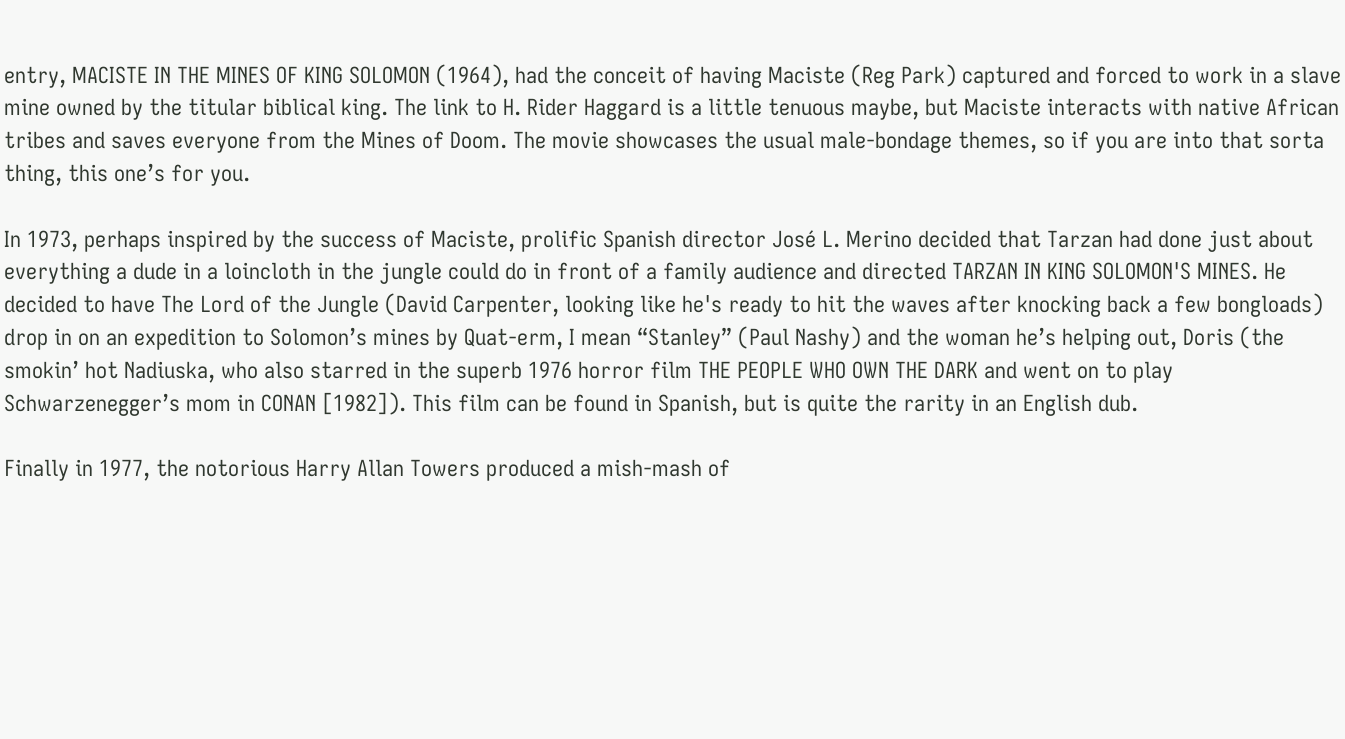entry, MACISTE IN THE MINES OF KING SOLOMON (1964), had the conceit of having Maciste (Reg Park) captured and forced to work in a slave mine owned by the titular biblical king. The link to H. Rider Haggard is a little tenuous maybe, but Maciste interacts with native African tribes and saves everyone from the Mines of Doom. The movie showcases the usual male-bondage themes, so if you are into that sorta thing, this one’s for you.

In 1973, perhaps inspired by the success of Maciste, prolific Spanish director José L. Merino decided that Tarzan had done just about everything a dude in a loincloth in the jungle could do in front of a family audience and directed TARZAN IN KING SOLOMON'S MINES. He decided to have The Lord of the Jungle (David Carpenter, looking like he's ready to hit the waves after knocking back a few bongloads) drop in on an expedition to Solomon’s mines by Quat-erm, I mean “Stanley” (Paul Nashy) and the woman he’s helping out, Doris (the smokin’ hot Nadiuska, who also starred in the superb 1976 horror film THE PEOPLE WHO OWN THE DARK and went on to play Schwarzenegger’s mom in CONAN [1982]). This film can be found in Spanish, but is quite the rarity in an English dub.

Finally in 1977, the notorious Harry Allan Towers produced a mish-mash of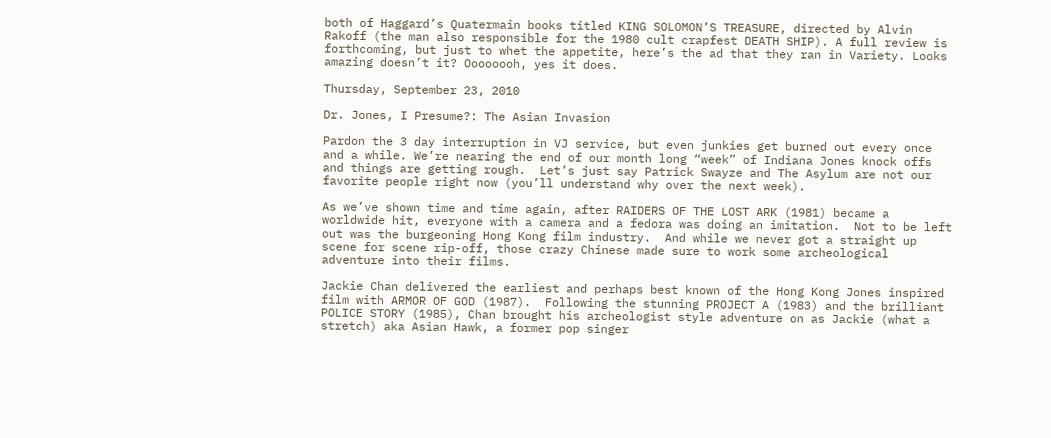both of Haggard’s Quatermain books titled KING SOLOMON’S TREASURE, directed by Alvin Rakoff (the man also responsible for the 1980 cult crapfest DEATH SHIP). A full review is forthcoming, but just to whet the appetite, here’s the ad that they ran in Variety. Looks amazing doesn’t it? Oooooooh, yes it does.

Thursday, September 23, 2010

Dr. Jones, I Presume?: The Asian Invasion

Pardon the 3 day interruption in VJ service, but even junkies get burned out every once and a while. We’re nearing the end of our month long “week” of Indiana Jones knock offs and things are getting rough.  Let’s just say Patrick Swayze and The Asylum are not our favorite people right now (you’ll understand why over the next week).

As we’ve shown time and time again, after RAIDERS OF THE LOST ARK (1981) became a worldwide hit, everyone with a camera and a fedora was doing an imitation.  Not to be left out was the burgeoning Hong Kong film industry.  And while we never got a straight up scene for scene rip-off, those crazy Chinese made sure to work some archeological adventure into their films.

Jackie Chan delivered the earliest and perhaps best known of the Hong Kong Jones inspired film with ARMOR OF GOD (1987).  Following the stunning PROJECT A (1983) and the brilliant POLICE STORY (1985), Chan brought his archeologist style adventure on as Jackie (what a stretch) aka Asian Hawk, a former pop singer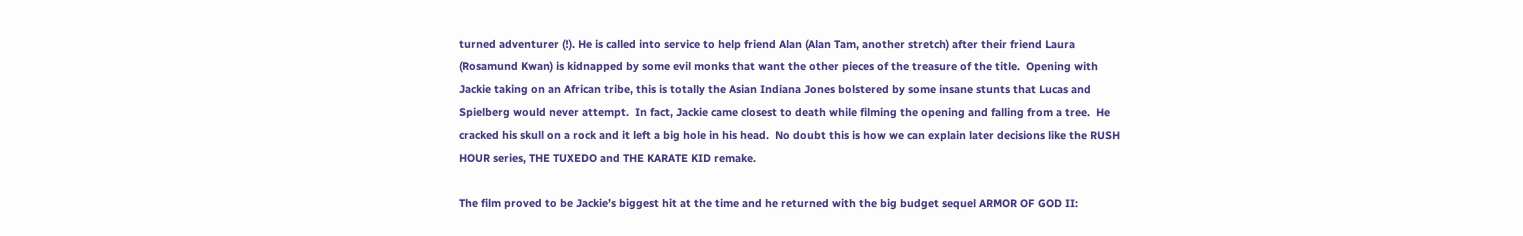turned adventurer (!). He is called into service to help friend Alan (Alan Tam, another stretch) after their friend Laura (Rosamund Kwan) is kidnapped by some evil monks that want the other pieces of the treasure of the title.  Opening with Jackie taking on an African tribe, this is totally the Asian Indiana Jones bolstered by some insane stunts that Lucas and Spielberg would never attempt.  In fact, Jackie came closest to death while filming the opening and falling from a tree.  He cracked his skull on a rock and it left a big hole in his head.  No doubt this is how we can explain later decisions like the RUSH HOUR series, THE TUXEDO and THE KARATE KID remake.

The film proved to be Jackie’s biggest hit at the time and he returned with the big budget sequel ARMOR OF GOD II: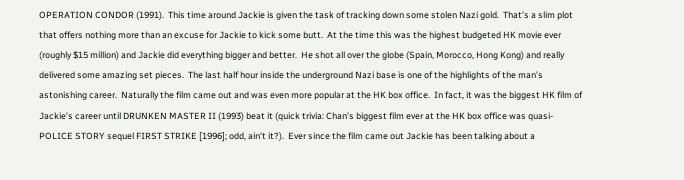OPERATION CONDOR (1991).  This time around Jackie is given the task of tracking down some stolen Nazi gold.  That’s a slim plot that offers nothing more than an excuse for Jackie to kick some butt.  At the time this was the highest budgeted HK movie ever (roughly $15 million) and Jackie did everything bigger and better.  He shot all over the globe (Spain, Morocco, Hong Kong) and really delivered some amazing set pieces.  The last half hour inside the underground Nazi base is one of the highlights of the man’s astonishing career.  Naturally the film came out and was even more popular at the HK box office.  In fact, it was the biggest HK film of Jackie’s career until DRUNKEN MASTER II (1993) beat it (quick trivia: Chan’s biggest film ever at the HK box office was quasi-POLICE STORY sequel FIRST STRIKE [1996]; odd, ain’t it?).  Ever since the film came out Jackie has been talking about a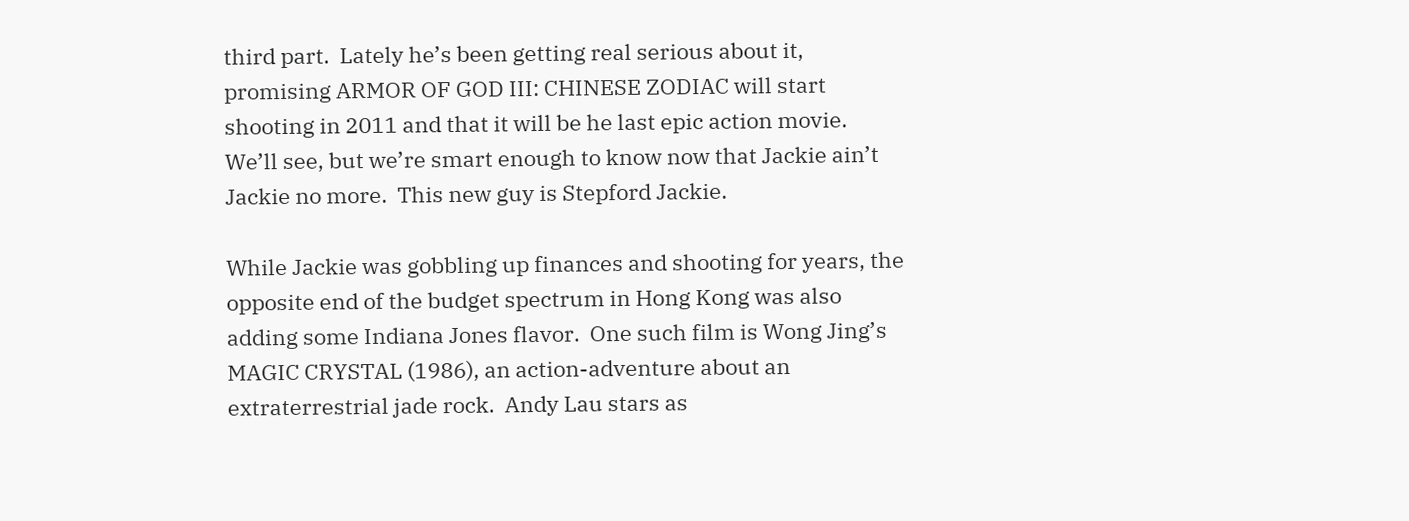third part.  Lately he’s been getting real serious about it, promising ARMOR OF GOD III: CHINESE ZODIAC will start shooting in 2011 and that it will be he last epic action movie. We’ll see, but we’re smart enough to know now that Jackie ain’t Jackie no more.  This new guy is Stepford Jackie.

While Jackie was gobbling up finances and shooting for years, the opposite end of the budget spectrum in Hong Kong was also adding some Indiana Jones flavor.  One such film is Wong Jing’s MAGIC CRYSTAL (1986), an action-adventure about an extraterrestrial jade rock.  Andy Lau stars as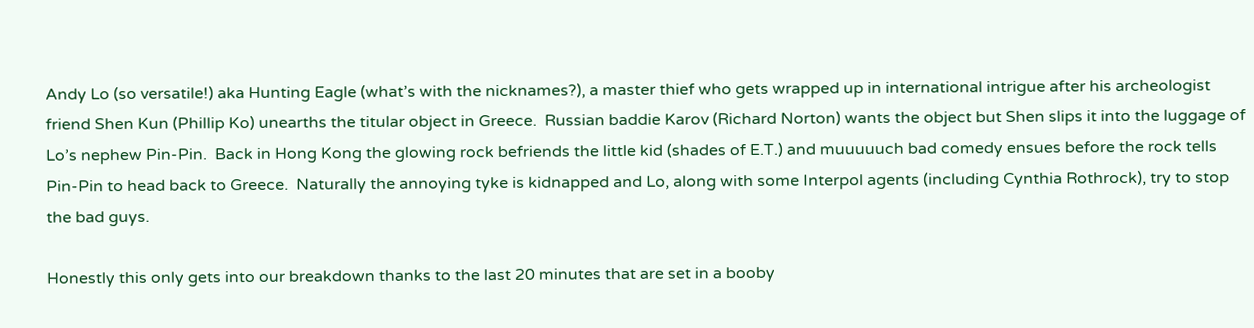Andy Lo (so versatile!) aka Hunting Eagle (what’s with the nicknames?), a master thief who gets wrapped up in international intrigue after his archeologist friend Shen Kun (Phillip Ko) unearths the titular object in Greece.  Russian baddie Karov (Richard Norton) wants the object but Shen slips it into the luggage of Lo’s nephew Pin-Pin.  Back in Hong Kong the glowing rock befriends the little kid (shades of E.T.) and muuuuuch bad comedy ensues before the rock tells Pin-Pin to head back to Greece.  Naturally the annoying tyke is kidnapped and Lo, along with some Interpol agents (including Cynthia Rothrock), try to stop the bad guys.

Honestly this only gets into our breakdown thanks to the last 20 minutes that are set in a booby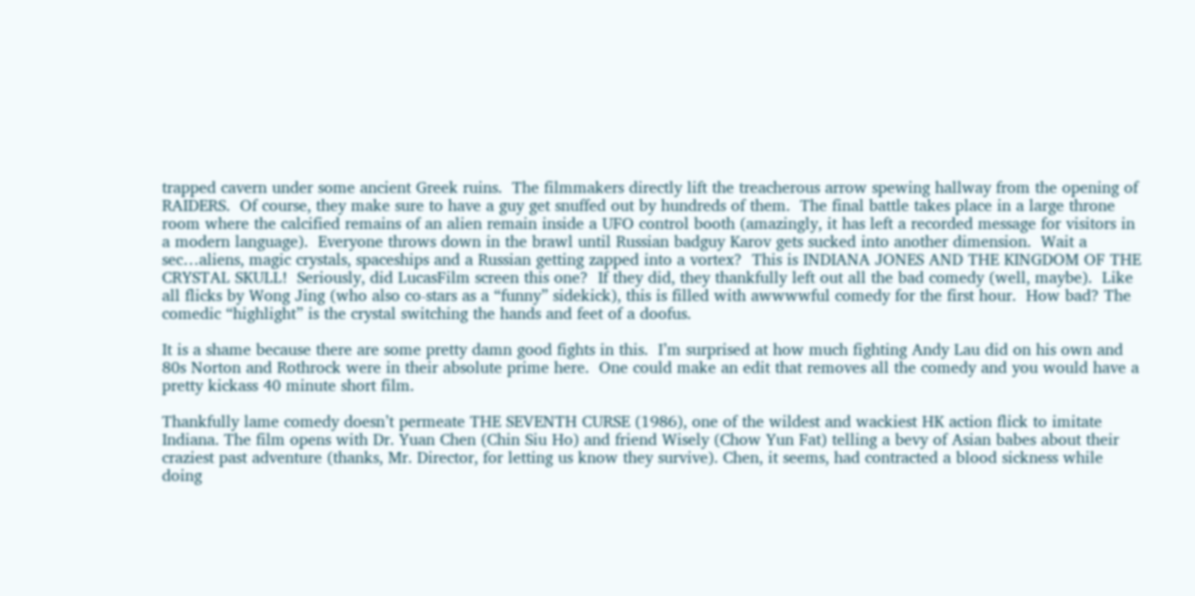trapped cavern under some ancient Greek ruins.  The filmmakers directly lift the treacherous arrow spewing hallway from the opening of RAIDERS.  Of course, they make sure to have a guy get snuffed out by hundreds of them.  The final battle takes place in a large throne room where the calcified remains of an alien remain inside a UFO control booth (amazingly, it has left a recorded message for visitors in a modern language).  Everyone throws down in the brawl until Russian badguy Karov gets sucked into another dimension.  Wait a sec…aliens, magic crystals, spaceships and a Russian getting zapped into a vortex?  This is INDIANA JONES AND THE KINGDOM OF THE CRYSTAL SKULL!  Seriously, did LucasFilm screen this one?  If they did, they thankfully left out all the bad comedy (well, maybe).  Like all flicks by Wong Jing (who also co-stars as a “funny” sidekick), this is filled with awwwwful comedy for the first hour.  How bad? The comedic “highlight” is the crystal switching the hands and feet of a doofus.

It is a shame because there are some pretty damn good fights in this.  I’m surprised at how much fighting Andy Lau did on his own and 80s Norton and Rothrock were in their absolute prime here.  One could make an edit that removes all the comedy and you would have a pretty kickass 40 minute short film.

Thankfully lame comedy doesn’t permeate THE SEVENTH CURSE (1986), one of the wildest and wackiest HK action flick to imitate Indiana. The film opens with Dr. Yuan Chen (Chin Siu Ho) and friend Wisely (Chow Yun Fat) telling a bevy of Asian babes about their craziest past adventure (thanks, Mr. Director, for letting us know they survive). Chen, it seems, had contracted a blood sickness while doing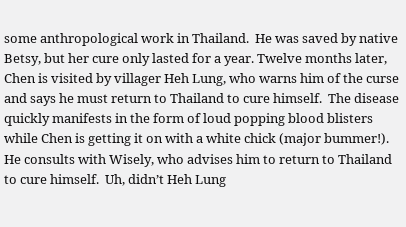some anthropological work in Thailand.  He was saved by native Betsy, but her cure only lasted for a year. Twelve months later, Chen is visited by villager Heh Lung, who warns him of the curse and says he must return to Thailand to cure himself.  The disease quickly manifests in the form of loud popping blood blisters while Chen is getting it on with a white chick (major bummer!).  He consults with Wisely, who advises him to return to Thailand to cure himself.  Uh, didn’t Heh Lung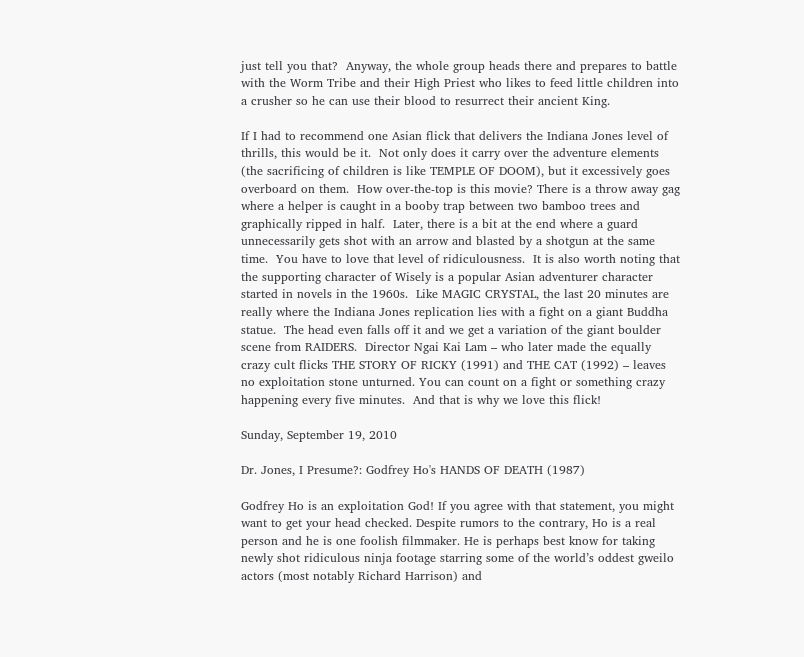just tell you that?  Anyway, the whole group heads there and prepares to battle with the Worm Tribe and their High Priest who likes to feed little children into a crusher so he can use their blood to resurrect their ancient King.

If I had to recommend one Asian flick that delivers the Indiana Jones level of thrills, this would be it.  Not only does it carry over the adventure elements (the sacrificing of children is like TEMPLE OF DOOM), but it excessively goes overboard on them.  How over-the-top is this movie? There is a throw away gag where a helper is caught in a booby trap between two bamboo trees and graphically ripped in half.  Later, there is a bit at the end where a guard unnecessarily gets shot with an arrow and blasted by a shotgun at the same time.  You have to love that level of ridiculousness.  It is also worth noting that the supporting character of Wisely is a popular Asian adventurer character started in novels in the 1960s.  Like MAGIC CRYSTAL, the last 20 minutes are really where the Indiana Jones replication lies with a fight on a giant Buddha statue.  The head even falls off it and we get a variation of the giant boulder scene from RAIDERS.  Director Ngai Kai Lam – who later made the equally crazy cult flicks THE STORY OF RICKY (1991) and THE CAT (1992) – leaves no exploitation stone unturned. You can count on a fight or something crazy happening every five minutes.  And that is why we love this flick!

Sunday, September 19, 2010

Dr. Jones, I Presume?: Godfrey Ho's HANDS OF DEATH (1987)

Godfrey Ho is an exploitation God! If you agree with that statement, you might want to get your head checked. Despite rumors to the contrary, Ho is a real person and he is one foolish filmmaker. He is perhaps best know for taking newly shot ridiculous ninja footage starring some of the world’s oddest gweilo actors (most notably Richard Harrison) and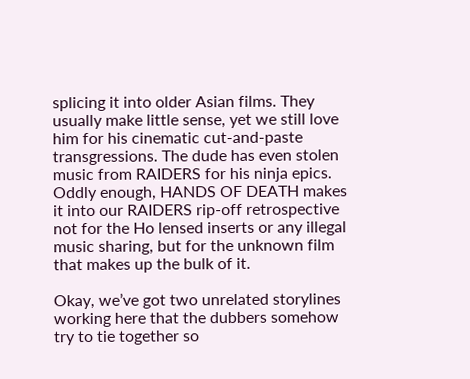splicing it into older Asian films. They usually make little sense, yet we still love him for his cinematic cut-and-paste transgressions. The dude has even stolen music from RAIDERS for his ninja epics. Oddly enough, HANDS OF DEATH makes it into our RAIDERS rip-off retrospective not for the Ho lensed inserts or any illegal music sharing, but for the unknown film that makes up the bulk of it.

Okay, we’ve got two unrelated storylines working here that the dubbers somehow try to tie together so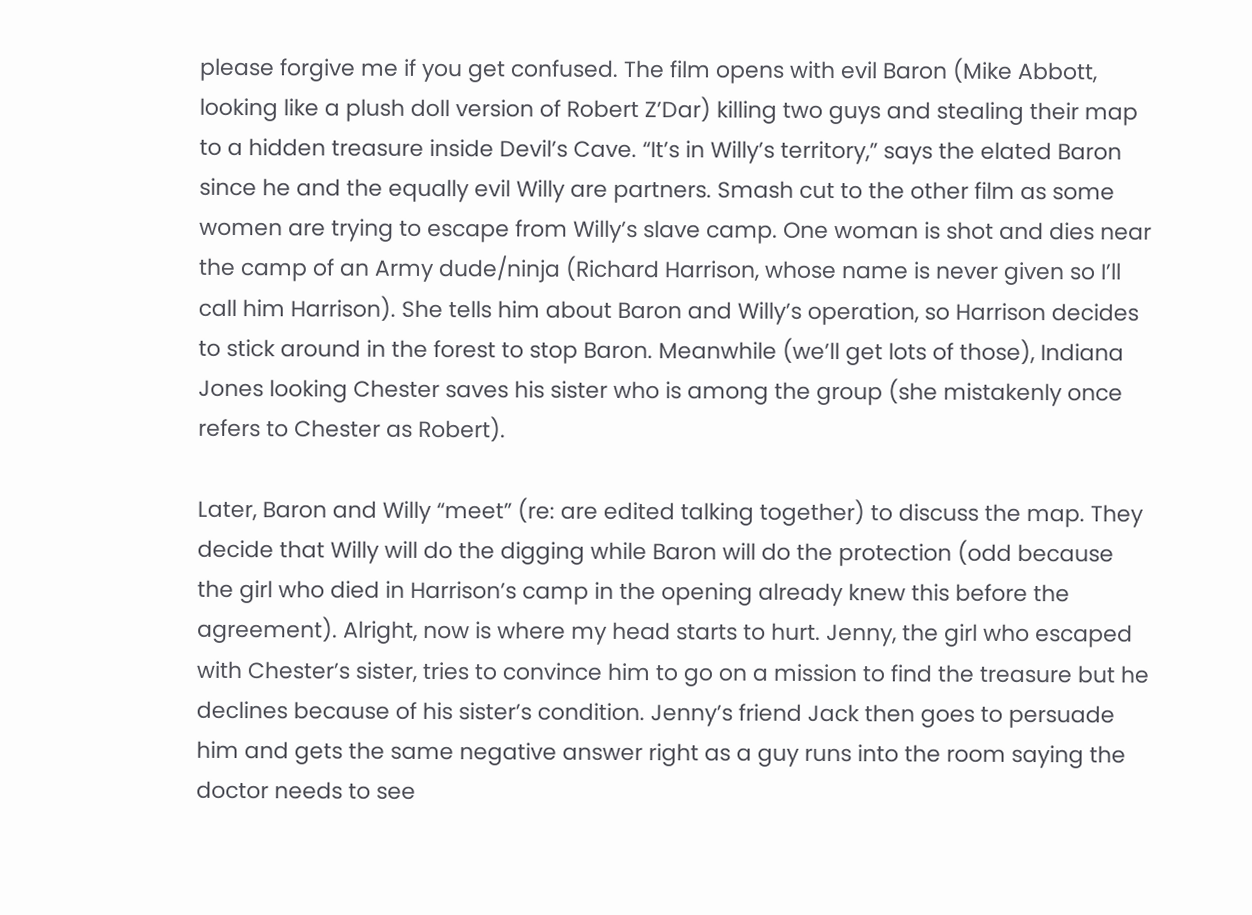please forgive me if you get confused. The film opens with evil Baron (Mike Abbott, looking like a plush doll version of Robert Z’Dar) killing two guys and stealing their map to a hidden treasure inside Devil’s Cave. “It’s in Willy’s territory,” says the elated Baron since he and the equally evil Willy are partners. Smash cut to the other film as some women are trying to escape from Willy’s slave camp. One woman is shot and dies near the camp of an Army dude/ninja (Richard Harrison, whose name is never given so I’ll call him Harrison). She tells him about Baron and Willy’s operation, so Harrison decides to stick around in the forest to stop Baron. Meanwhile (we’ll get lots of those), Indiana Jones looking Chester saves his sister who is among the group (she mistakenly once refers to Chester as Robert).

Later, Baron and Willy “meet” (re: are edited talking together) to discuss the map. They decide that Willy will do the digging while Baron will do the protection (odd because the girl who died in Harrison’s camp in the opening already knew this before the agreement). Alright, now is where my head starts to hurt. Jenny, the girl who escaped with Chester’s sister, tries to convince him to go on a mission to find the treasure but he declines because of his sister’s condition. Jenny’s friend Jack then goes to persuade him and gets the same negative answer right as a guy runs into the room saying the doctor needs to see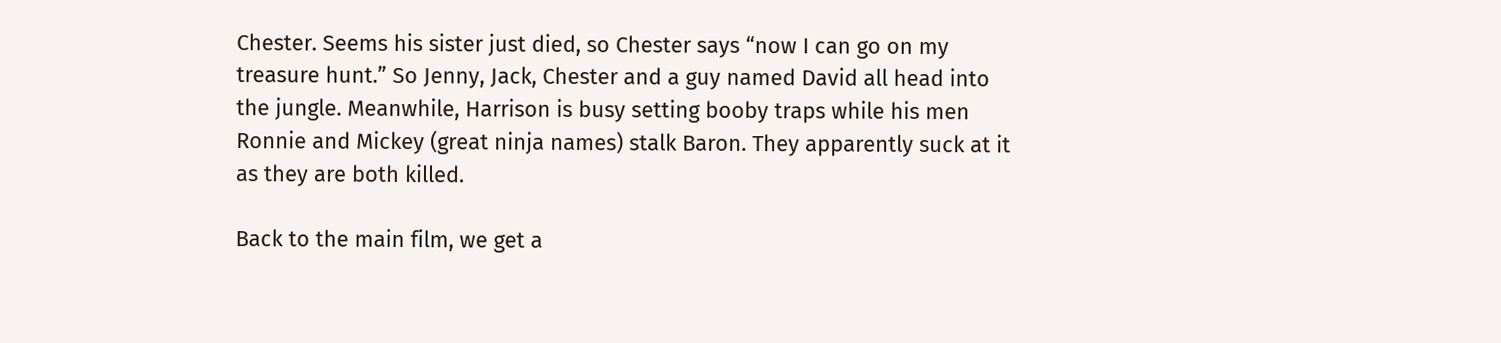Chester. Seems his sister just died, so Chester says “now I can go on my treasure hunt.” So Jenny, Jack, Chester and a guy named David all head into the jungle. Meanwhile, Harrison is busy setting booby traps while his men Ronnie and Mickey (great ninja names) stalk Baron. They apparently suck at it as they are both killed.

Back to the main film, we get a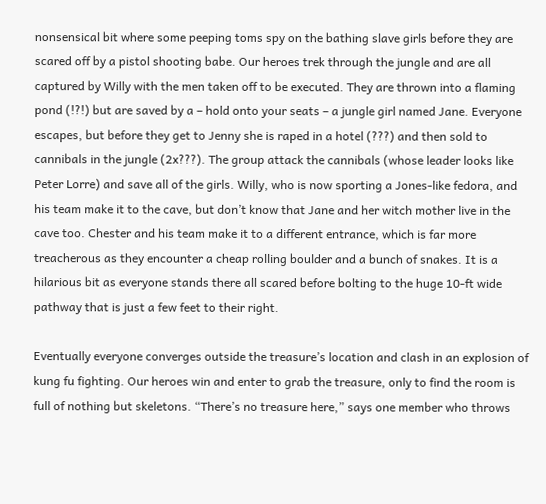nonsensical bit where some peeping toms spy on the bathing slave girls before they are scared off by a pistol shooting babe. Our heroes trek through the jungle and are all captured by Willy with the men taken off to be executed. They are thrown into a flaming pond (!?!) but are saved by a – hold onto your seats – a jungle girl named Jane. Everyone escapes, but before they get to Jenny she is raped in a hotel (???) and then sold to cannibals in the jungle (2x???). The group attack the cannibals (whose leader looks like Peter Lorre) and save all of the girls. Willy, who is now sporting a Jones-like fedora, and his team make it to the cave, but don’t know that Jane and her witch mother live in the cave too. Chester and his team make it to a different entrance, which is far more treacherous as they encounter a cheap rolling boulder and a bunch of snakes. It is a hilarious bit as everyone stands there all scared before bolting to the huge 10-ft wide pathway that is just a few feet to their right.

Eventually everyone converges outside the treasure’s location and clash in an explosion of kung fu fighting. Our heroes win and enter to grab the treasure, only to find the room is full of nothing but skeletons. “There’s no treasure here,” says one member who throws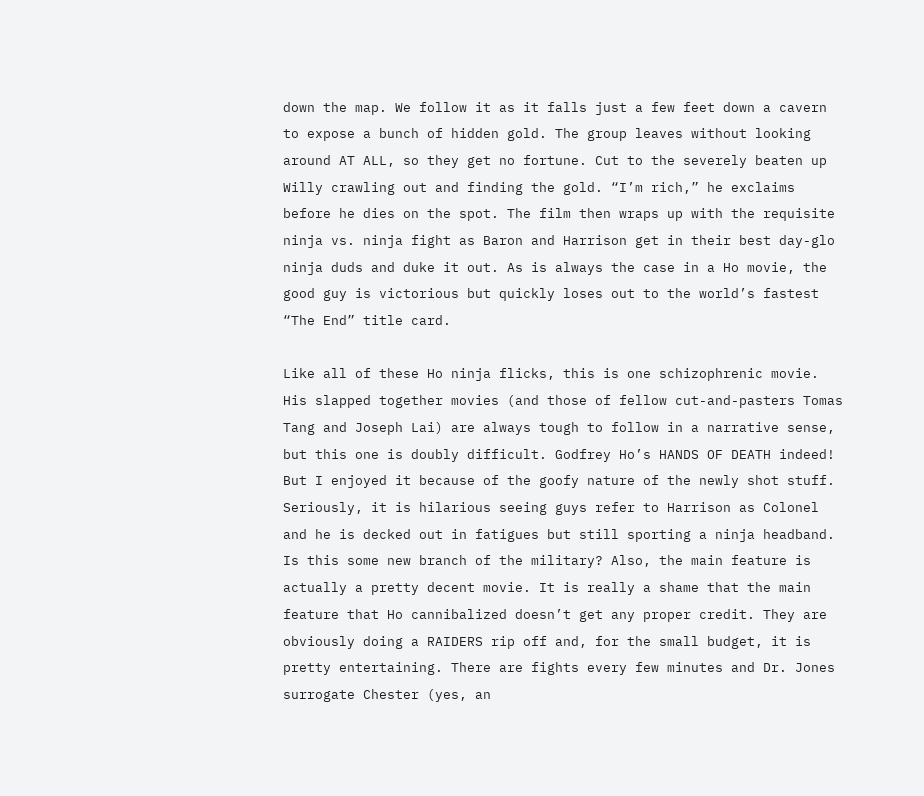down the map. We follow it as it falls just a few feet down a cavern to expose a bunch of hidden gold. The group leaves without looking around AT ALL, so they get no fortune. Cut to the severely beaten up Willy crawling out and finding the gold. “I’m rich,” he exclaims before he dies on the spot. The film then wraps up with the requisite ninja vs. ninja fight as Baron and Harrison get in their best day-glo ninja duds and duke it out. As is always the case in a Ho movie, the good guy is victorious but quickly loses out to the world’s fastest “The End” title card.

Like all of these Ho ninja flicks, this is one schizophrenic movie. His slapped together movies (and those of fellow cut-and-pasters Tomas Tang and Joseph Lai) are always tough to follow in a narrative sense, but this one is doubly difficult. Godfrey Ho’s HANDS OF DEATH indeed! But I enjoyed it because of the goofy nature of the newly shot stuff. Seriously, it is hilarious seeing guys refer to Harrison as Colonel and he is decked out in fatigues but still sporting a ninja headband. Is this some new branch of the military? Also, the main feature is actually a pretty decent movie. It is really a shame that the main feature that Ho cannibalized doesn’t get any proper credit. They are obviously doing a RAIDERS rip off and, for the small budget, it is pretty entertaining. There are fights every few minutes and Dr. Jones surrogate Chester (yes, an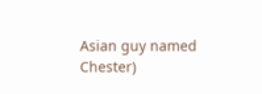Asian guy named Chester)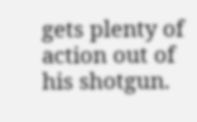gets plenty of action out of his shotgun.